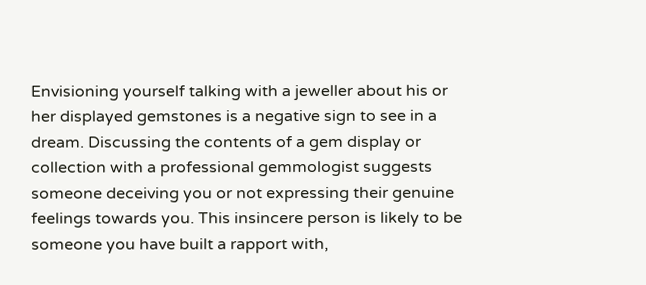Envisioning yourself talking with a jeweller about his or her displayed gemstones is a negative sign to see in a dream. Discussing the contents of a gem display or collection with a professional gemmologist suggests someone deceiving you or not expressing their genuine feelings towards you. This insincere person is likely to be someone you have built a rapport with,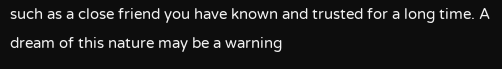such as a close friend you have known and trusted for a long time. A dream of this nature may be a warning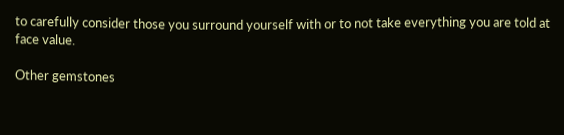to carefully consider those you surround yourself with or to not take everything you are told at face value.

Other gemstones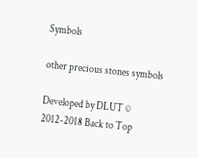Symbols

other precious stones symbols

Developed by DLUT © 2012-2018 Back to Top